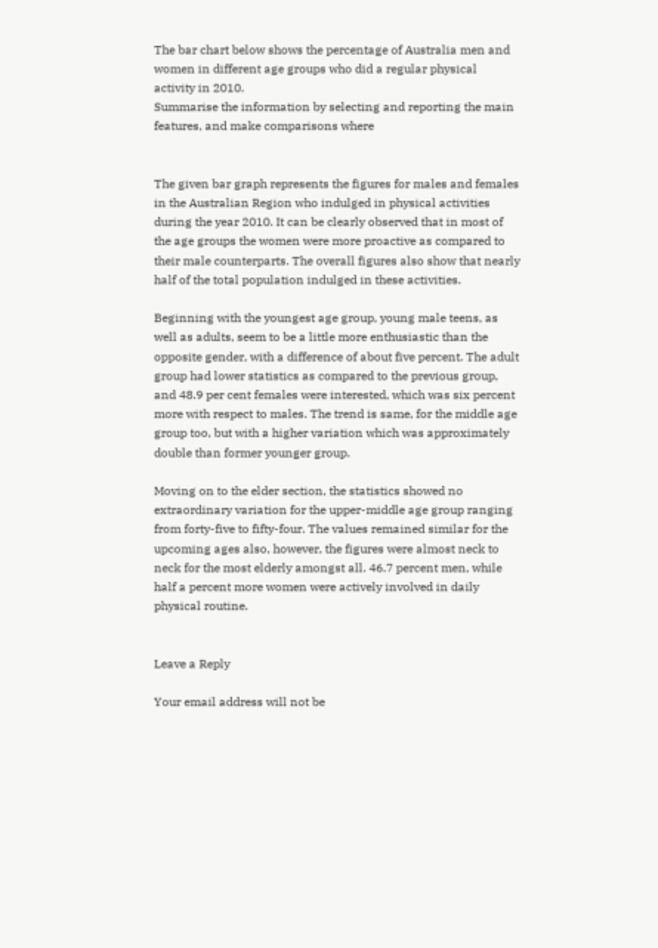The bar chart below shows the percentage of Australia men and women in different age groups who did a regular physical activity in 2010.
Summarise the information by selecting and reporting the main features, and make comparisons where


The given bar graph represents the figures for males and females in the Australian Region who indulged in physical activities during the year 2010. It can be clearly observed that in most of the age groups the women were more proactive as compared to their male counterparts. The overall figures also show that nearly half of the total population indulged in these activities.

Beginning with the youngest age group, young male teens, as well as adults, seem to be a little more enthusiastic than the opposite gender, with a difference of about five percent. The adult group had lower statistics as compared to the previous group, and 48.9 per cent females were interested, which was six percent more with respect to males. The trend is same, for the middle age group too, but with a higher variation which was approximately double than former younger group.

Moving on to the elder section, the statistics showed no extraordinary variation for the upper-middle age group ranging from forty-five to fifty-four. The values remained similar for the upcoming ages also, however, the figures were almost neck to neck for the most elderly amongst all. 46.7 percent men, while half a percent more women were actively involved in daily physical routine.


Leave a Reply

Your email address will not be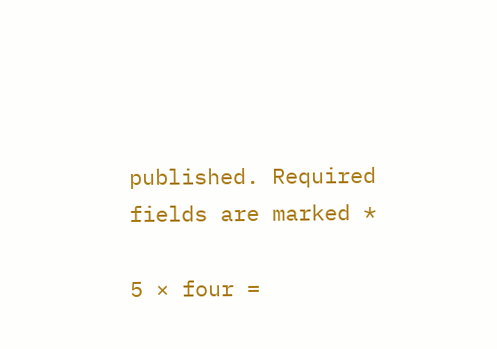published. Required fields are marked *

5 × four =